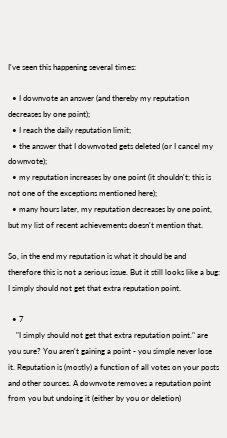I've seen this happening several times:

  • I downvote an answer (and thereby my reputation decreases by one point);
  • I reach the daily reputation limit;
  • the answer that I downvoted gets deleted (or I cancel my downvote);
  • my reputation increases by one point (it shouldn't; this is not one of the exceptions mentioned here);
  • many hours later, my reputation decreases by one point, but my list of recent achievements doesn't mention that.

So, in the end my reputation is what it should be and therefore this is not a serious issue. But it still looks like a bug: I simply should not get that extra reputation point.

  • 7
    "I simply should not get that extra reputation point." are you sure? You aren't gaining a point - you simple never lose it. Reputation is (mostly) a function of all votes on your posts and other sources. A downvote removes a reputation point from you but undoing it (either by you or deletion)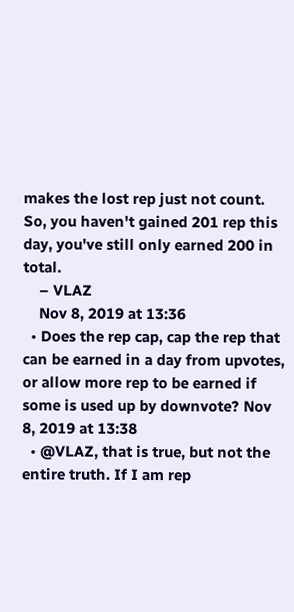makes the lost rep just not count. So, you haven't gained 201 rep this day, you've still only earned 200 in total.
    – VLAZ
    Nov 8, 2019 at 13:36
  • Does the rep cap, cap the rep that can be earned in a day from upvotes, or allow more rep to be earned if some is used up by downvote? Nov 8, 2019 at 13:38
  • @VLAZ, that is true, but not the entire truth. If I am rep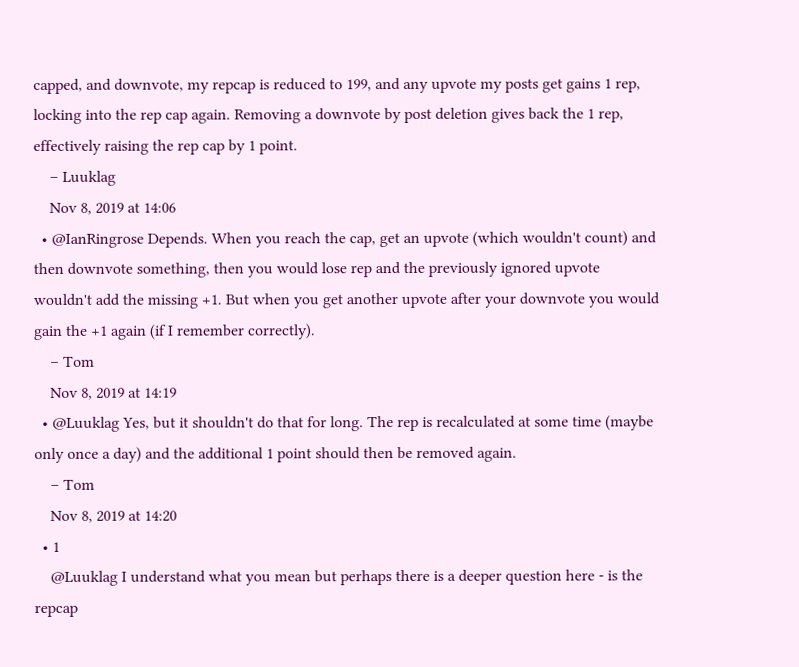capped, and downvote, my repcap is reduced to 199, and any upvote my posts get gains 1 rep, locking into the rep cap again. Removing a downvote by post deletion gives back the 1 rep, effectively raising the rep cap by 1 point.
    – Luuklag
    Nov 8, 2019 at 14:06
  • @IanRingrose Depends. When you reach the cap, get an upvote (which wouldn't count) and then downvote something, then you would lose rep and the previously ignored upvote wouldn't add the missing +1. But when you get another upvote after your downvote you would gain the +1 again (if I remember correctly).
    – Tom
    Nov 8, 2019 at 14:19
  • @Luuklag Yes, but it shouldn't do that for long. The rep is recalculated at some time (maybe only once a day) and the additional 1 point should then be removed again.
    – Tom
    Nov 8, 2019 at 14:20
  • 1
    @Luuklag I understand what you mean but perhaps there is a deeper question here - is the repcap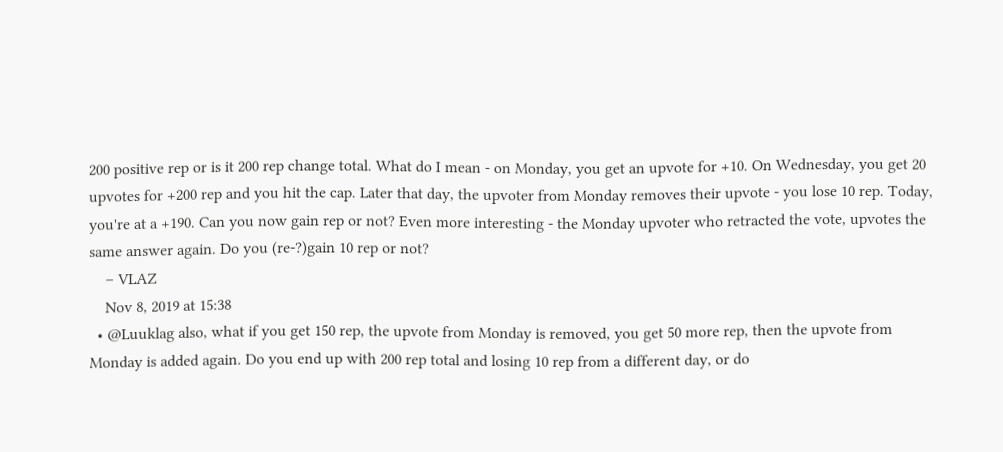200 positive rep or is it 200 rep change total. What do I mean - on Monday, you get an upvote for +10. On Wednesday, you get 20 upvotes for +200 rep and you hit the cap. Later that day, the upvoter from Monday removes their upvote - you lose 10 rep. Today, you're at a +190. Can you now gain rep or not? Even more interesting - the Monday upvoter who retracted the vote, upvotes the same answer again. Do you (re-?)gain 10 rep or not?
    – VLAZ
    Nov 8, 2019 at 15:38
  • @Luuklag also, what if you get 150 rep, the upvote from Monday is removed, you get 50 more rep, then the upvote from Monday is added again. Do you end up with 200 rep total and losing 10 rep from a different day, or do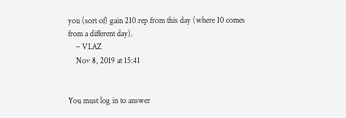you (sort of) gain 210 rep from this day (where 10 comes from a different day).
    – VLAZ
    Nov 8, 2019 at 15:41


You must log in to answer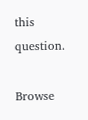this question.

Browse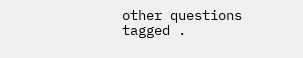other questions tagged .